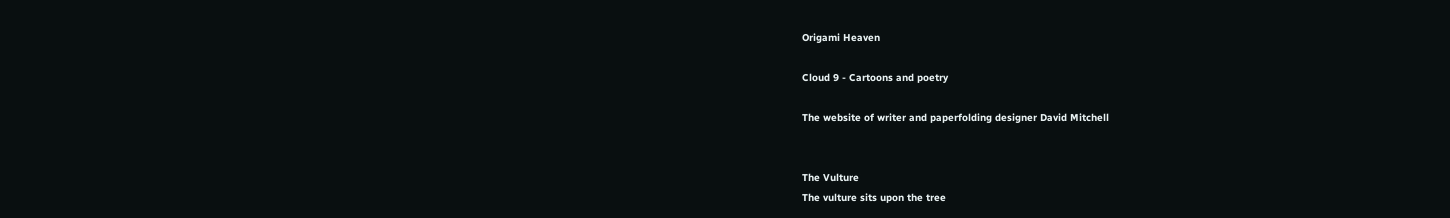Origami Heaven

Cloud 9 - Cartoons and poetry

The website of writer and paperfolding designer David Mitchell


The Vulture
The vulture sits upon the tree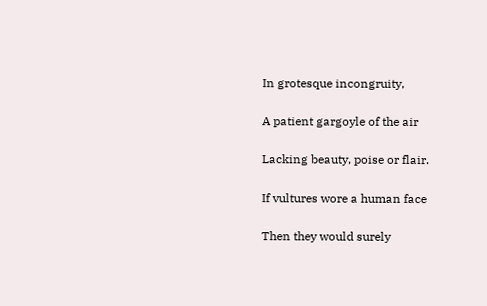In grotesque incongruity,

A patient gargoyle of the air

Lacking beauty, poise or flair.

If vultures wore a human face

Then they would surely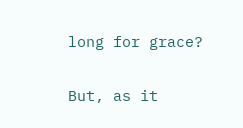long for grace?

But, as it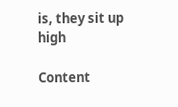is, they sit up high

Content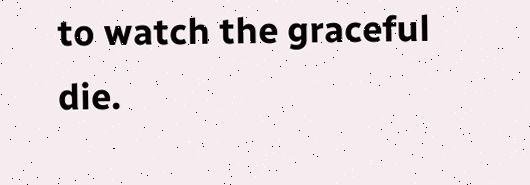to watch the graceful die.